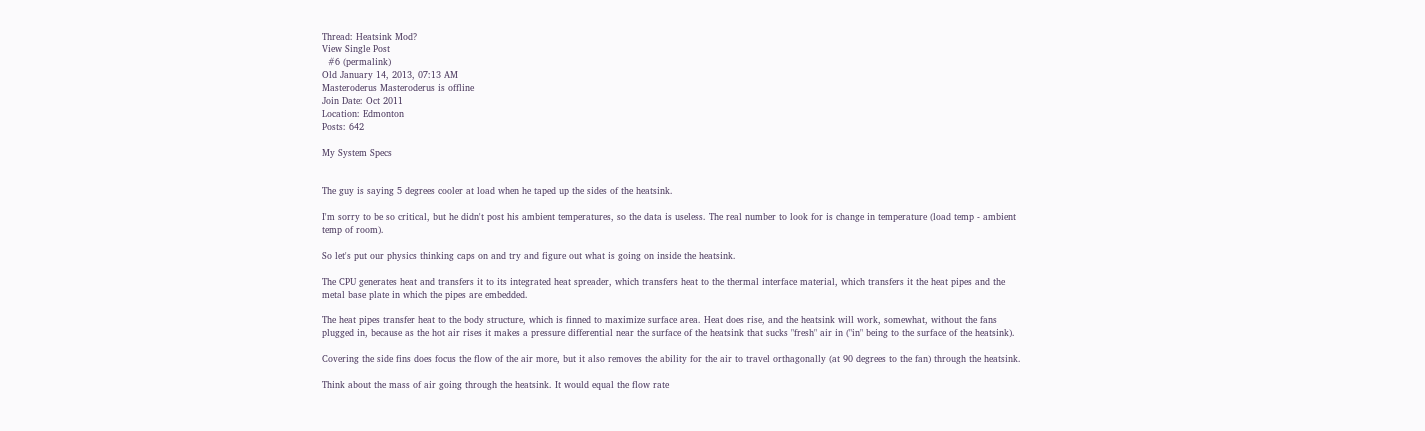Thread: Heatsink Mod?
View Single Post
  #6 (permalink)
Old January 14, 2013, 07:13 AM
Masteroderus Masteroderus is offline
Join Date: Oct 2011
Location: Edmonton
Posts: 642

My System Specs


The guy is saying 5 degrees cooler at load when he taped up the sides of the heatsink.

I'm sorry to be so critical, but he didn't post his ambient temperatures, so the data is useless. The real number to look for is change in temperature (load temp - ambient temp of room).

So let's put our physics thinking caps on and try and figure out what is going on inside the heatsink.

The CPU generates heat and transfers it to its integrated heat spreader, which transfers heat to the thermal interface material, which transfers it the heat pipes and the metal base plate in which the pipes are embedded.

The heat pipes transfer heat to the body structure, which is finned to maximize surface area. Heat does rise, and the heatsink will work, somewhat, without the fans plugged in, because as the hot air rises it makes a pressure differential near the surface of the heatsink that sucks "fresh" air in ("in" being to the surface of the heatsink).

Covering the side fins does focus the flow of the air more, but it also removes the ability for the air to travel orthagonally (at 90 degrees to the fan) through the heatsink.

Think about the mass of air going through the heatsink. It would equal the flow rate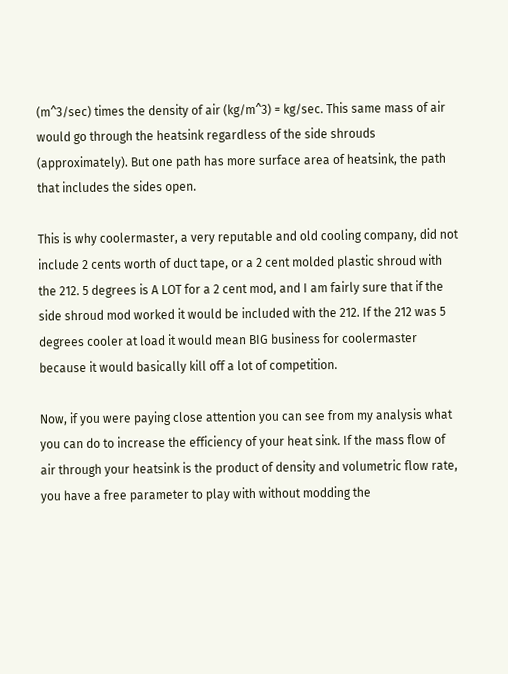(m^3/sec) times the density of air (kg/m^3) = kg/sec. This same mass of air would go through the heatsink regardless of the side shrouds (approximately). But one path has more surface area of heatsink, the path that includes the sides open.

This is why coolermaster, a very reputable and old cooling company, did not include 2 cents worth of duct tape, or a 2 cent molded plastic shroud with the 212. 5 degrees is A LOT for a 2 cent mod, and I am fairly sure that if the side shroud mod worked it would be included with the 212. If the 212 was 5 degrees cooler at load it would mean BIG business for coolermaster because it would basically kill off a lot of competition.

Now, if you were paying close attention you can see from my analysis what you can do to increase the efficiency of your heat sink. If the mass flow of air through your heatsink is the product of density and volumetric flow rate, you have a free parameter to play with without modding the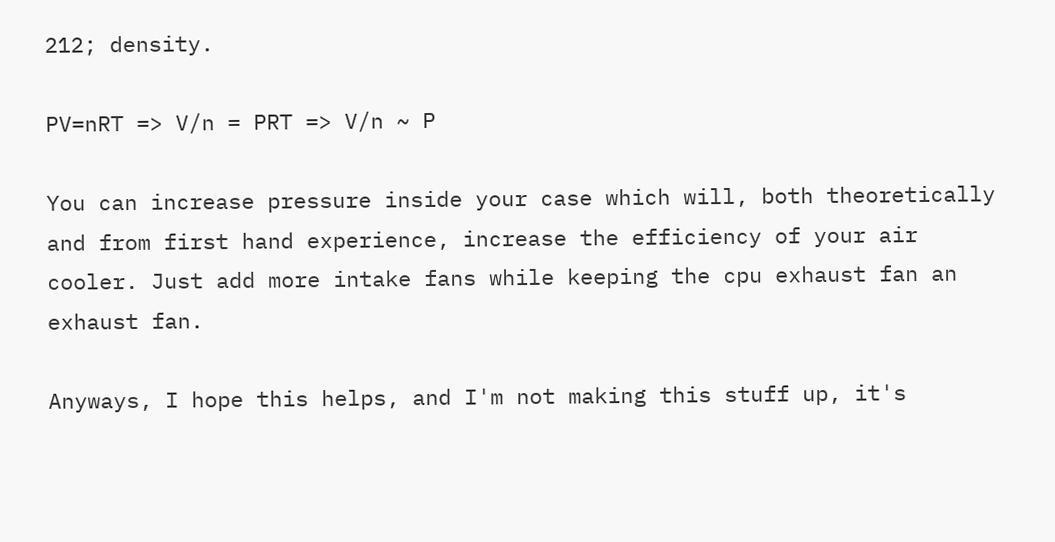212; density.

PV=nRT => V/n = PRT => V/n ~ P

You can increase pressure inside your case which will, both theoretically and from first hand experience, increase the efficiency of your air cooler. Just add more intake fans while keeping the cpu exhaust fan an exhaust fan.

Anyways, I hope this helps, and I'm not making this stuff up, it's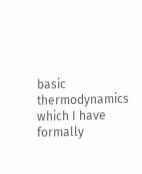basic thermodynamics which I have formally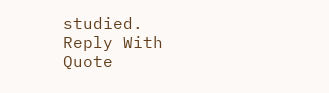studied.
Reply With Quote